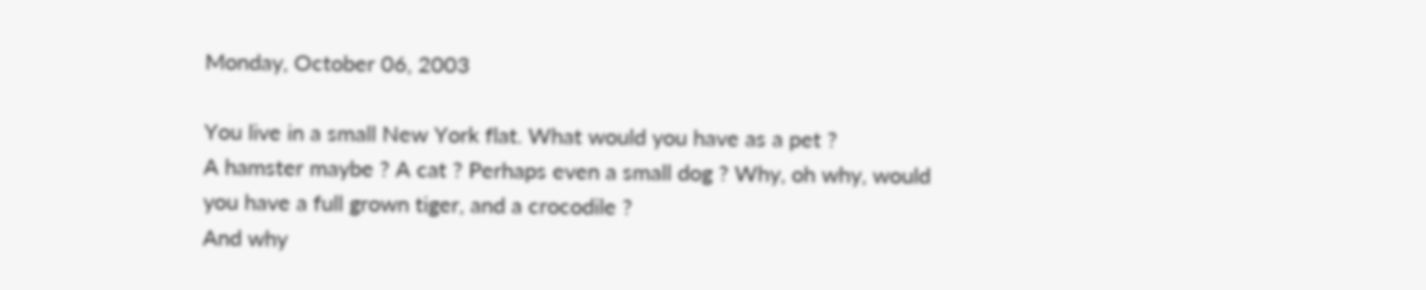Monday, October 06, 2003

You live in a small New York flat. What would you have as a pet ?
A hamster maybe ? A cat ? Perhaps even a small dog ? Why, oh why, would you have a full grown tiger, and a crocodile ?
And why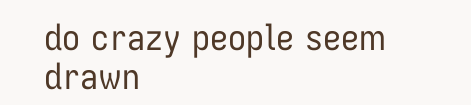do crazy people seem drawn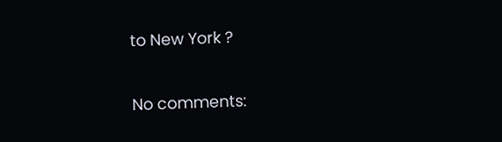to New York ?

No comments: